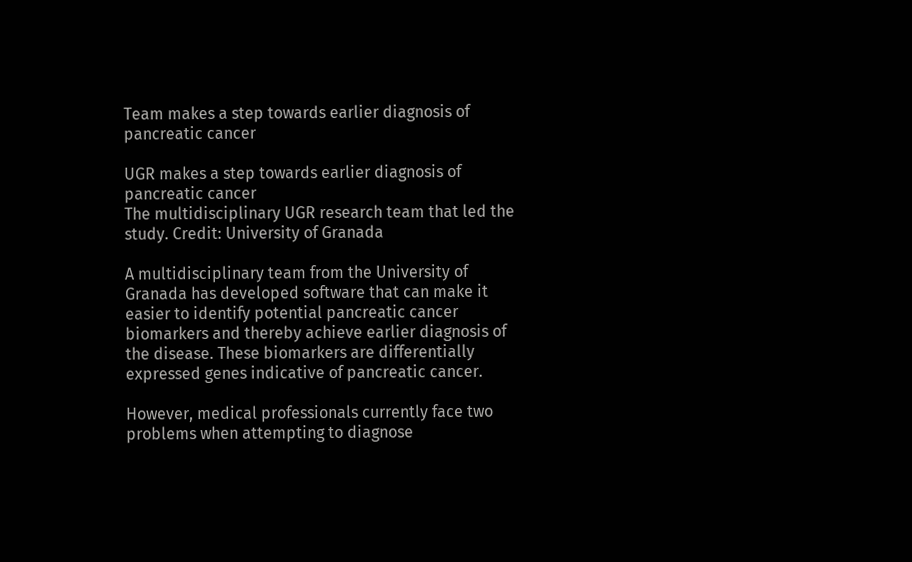Team makes a step towards earlier diagnosis of pancreatic cancer

UGR makes a step towards earlier diagnosis of pancreatic cancer
The multidisciplinary UGR research team that led the study. Credit: University of Granada

A multidisciplinary team from the University of Granada has developed software that can make it easier to identify potential pancreatic cancer biomarkers and thereby achieve earlier diagnosis of the disease. These biomarkers are differentially expressed genes indicative of pancreatic cancer.

However, medical professionals currently face two problems when attempting to diagnose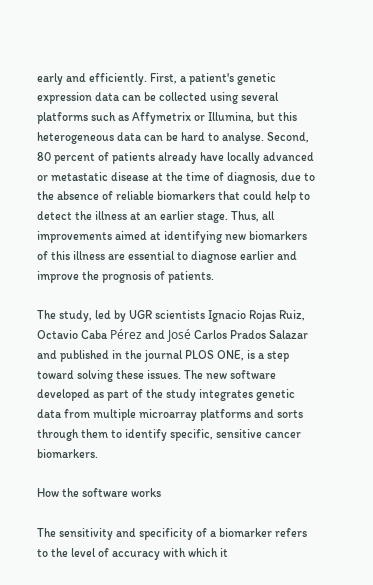early and efficiently. First, a patient's genetic expression data can be collected using several platforms such as Affymetrix or Illumina, but this heterogeneous data can be hard to analyse. Second, 80 percent of patients already have locally advanced or metastatic disease at the time of diagnosis, due to the absence of reliable biomarkers that could help to detect the illness at an earlier stage. Thus, all improvements aimed at identifying new biomarkers of this illness are essential to diagnose earlier and improve the prognosis of patients.

The study, led by UGR scientists Ignacio Rojas Ruiz, Octavio Caba Pérez and José Carlos Prados Salazar and published in the journal PLOS ONE, is a step toward solving these issues. The new software developed as part of the study integrates genetic data from multiple microarray platforms and sorts through them to identify specific, sensitive cancer biomarkers.

How the software works

The sensitivity and specificity of a biomarker refers to the level of accuracy with which it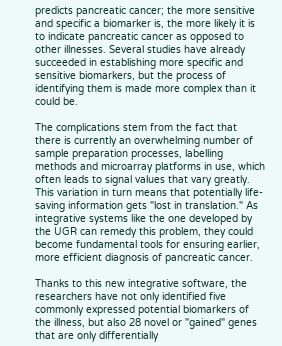predicts pancreatic cancer; the more sensitive and specific a biomarker is, the more likely it is to indicate pancreatic cancer as opposed to other illnesses. Several studies have already succeeded in establishing more specific and sensitive biomarkers, but the process of identifying them is made more complex than it could be.

The complications stem from the fact that there is currently an overwhelming number of sample preparation processes, labelling methods and microarray platforms in use, which often leads to signal values that vary greatly. This variation in turn means that potentially life-saving information gets "lost in translation." As integrative systems like the one developed by the UGR can remedy this problem, they could become fundamental tools for ensuring earlier, more efficient diagnosis of pancreatic cancer.

Thanks to this new integrative software, the researchers have not only identified five commonly expressed potential biomarkers of the illness, but also 28 novel or "gained" genes that are only differentially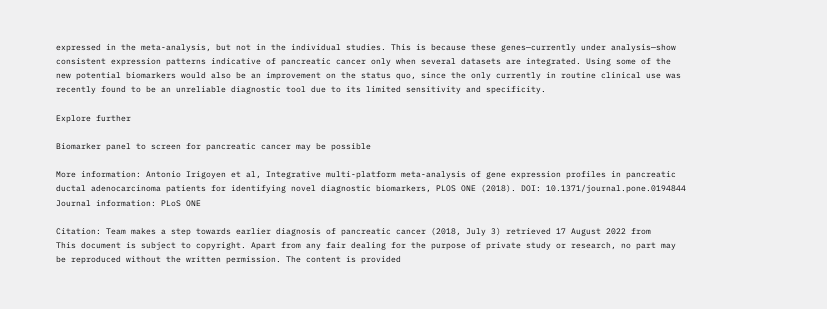expressed in the meta-analysis, but not in the individual studies. This is because these genes—currently under analysis—show consistent expression patterns indicative of pancreatic cancer only when several datasets are integrated. Using some of the new potential biomarkers would also be an improvement on the status quo, since the only currently in routine clinical use was recently found to be an unreliable diagnostic tool due to its limited sensitivity and specificity.

Explore further

Biomarker panel to screen for pancreatic cancer may be possible

More information: Antonio Irigoyen et al, Integrative multi-platform meta-analysis of gene expression profiles in pancreatic ductal adenocarcinoma patients for identifying novel diagnostic biomarkers, PLOS ONE (2018). DOI: 10.1371/journal.pone.0194844
Journal information: PLoS ONE

Citation: Team makes a step towards earlier diagnosis of pancreatic cancer (2018, July 3) retrieved 17 August 2022 from
This document is subject to copyright. Apart from any fair dealing for the purpose of private study or research, no part may be reproduced without the written permission. The content is provided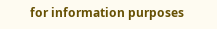for information purposes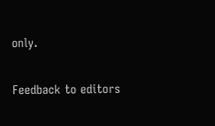only.

Feedback to editors